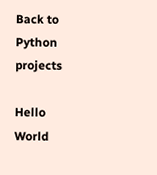Back to Python projects

Hello World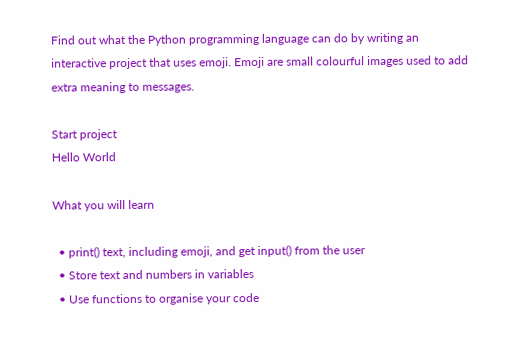Find out what the Python programming language can do by writing an interactive project that uses emoji. Emoji are small colourful images used to add extra meaning to messages.

Start project
Hello World

What you will learn

  • print() text, including emoji, and get input() from the user
  • Store text and numbers in variables
  • Use functions to organise your code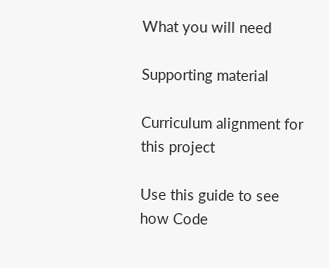What you will need

Supporting material

Curriculum alignment for this project

Use this guide to see how Code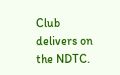Club delivers on the NDTC.